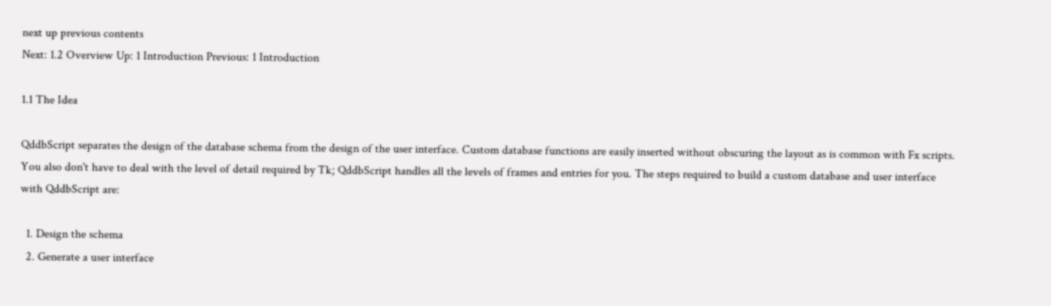next up previous contents
Next: 1.2 Overview Up: 1 Introduction Previous: 1 Introduction

1.1 The Idea

QddbScript separates the design of the database schema from the design of the user interface. Custom database functions are easily inserted without obscuring the layout as is common with Fx scripts. You also don't have to deal with the level of detail required by Tk; QddbScript handles all the levels of frames and entries for you. The steps required to build a custom database and user interface with QddbScript are:

  1. Design the schema
  2. Generate a user interface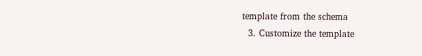template from the schema
  3. Customize the template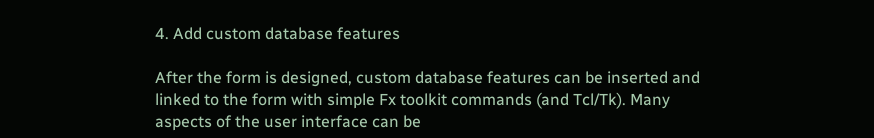4. Add custom database features

After the form is designed, custom database features can be inserted and linked to the form with simple Fx toolkit commands (and Tcl/Tk). Many aspects of the user interface can be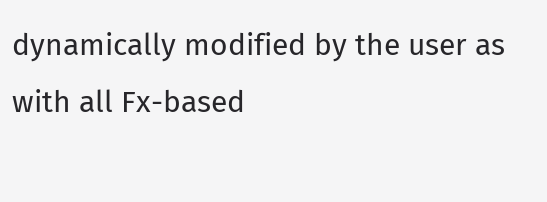dynamically modified by the user as with all Fx-based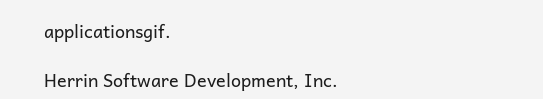applicationsgif.

Herrin Software Development, Inc.